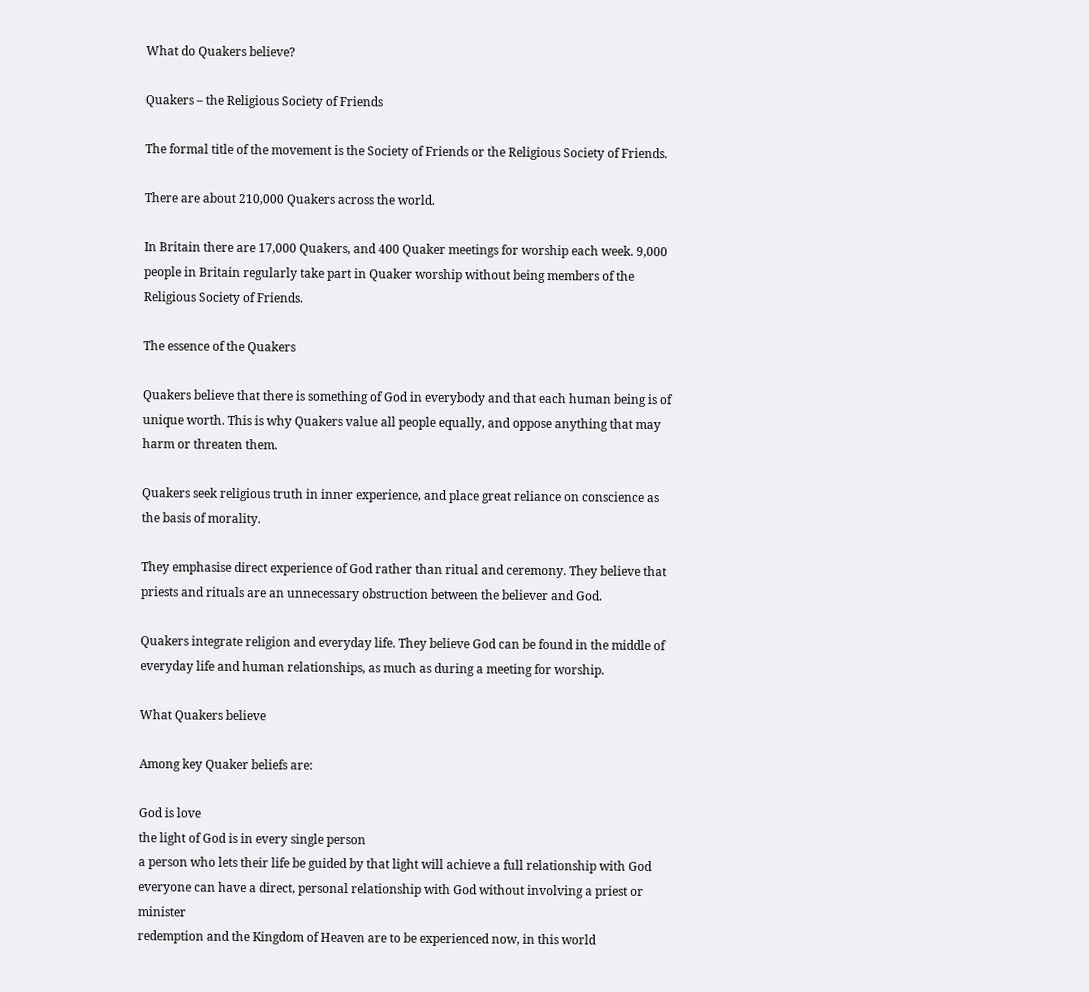What do Quakers believe?

Quakers – the Religious Society of Friends

The formal title of the movement is the Society of Friends or the Religious Society of Friends.

There are about 210,000 Quakers across the world.

In Britain there are 17,000 Quakers, and 400 Quaker meetings for worship each week. 9,000 people in Britain regularly take part in Quaker worship without being members of the Religious Society of Friends.

The essence of the Quakers

Quakers believe that there is something of God in everybody and that each human being is of unique worth. This is why Quakers value all people equally, and oppose anything that may harm or threaten them.

Quakers seek religious truth in inner experience, and place great reliance on conscience as the basis of morality.

They emphasise direct experience of God rather than ritual and ceremony. They believe that priests and rituals are an unnecessary obstruction between the believer and God.

Quakers integrate religion and everyday life. They believe God can be found in the middle of everyday life and human relationships, as much as during a meeting for worship.

What Quakers believe

Among key Quaker beliefs are:

God is love
the light of God is in every single person
a person who lets their life be guided by that light will achieve a full relationship with God
everyone can have a direct, personal relationship with God without involving a priest or minister
redemption and the Kingdom of Heaven are to be experienced now, in this world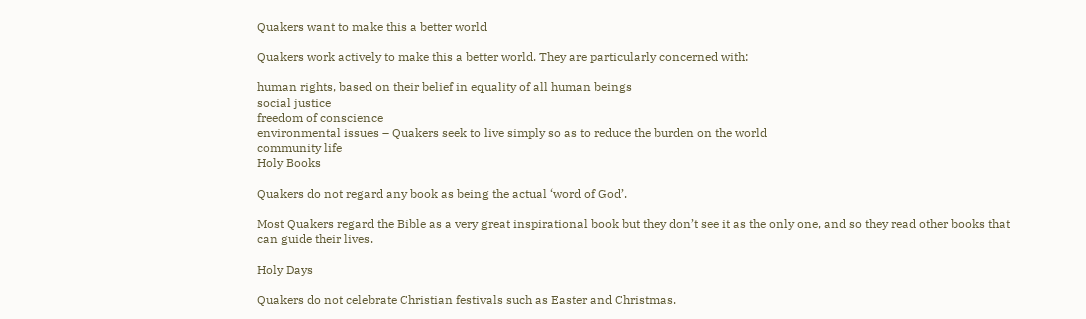Quakers want to make this a better world

Quakers work actively to make this a better world. They are particularly concerned with:

human rights, based on their belief in equality of all human beings
social justice
freedom of conscience
environmental issues – Quakers seek to live simply so as to reduce the burden on the world
community life
Holy Books

Quakers do not regard any book as being the actual ‘word of God’.

Most Quakers regard the Bible as a very great inspirational book but they don’t see it as the only one, and so they read other books that can guide their lives.

Holy Days

Quakers do not celebrate Christian festivals such as Easter and Christmas.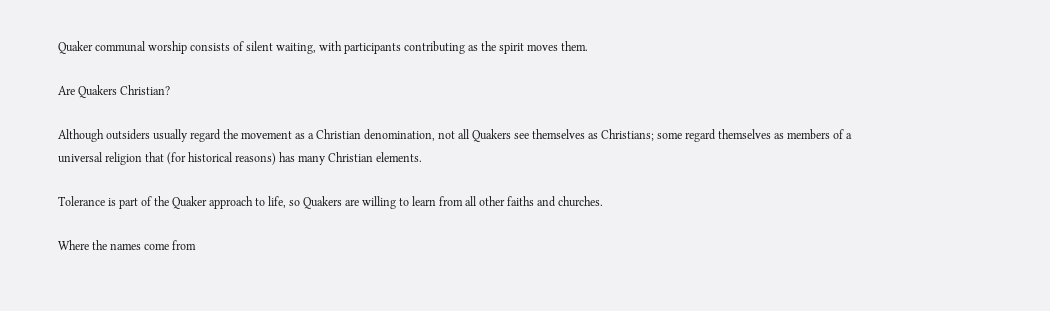Quaker communal worship consists of silent waiting, with participants contributing as the spirit moves them.

Are Quakers Christian?

Although outsiders usually regard the movement as a Christian denomination, not all Quakers see themselves as Christians; some regard themselves as members of a universal religion that (for historical reasons) has many Christian elements.

Tolerance is part of the Quaker approach to life, so Quakers are willing to learn from all other faiths and churches.

Where the names come from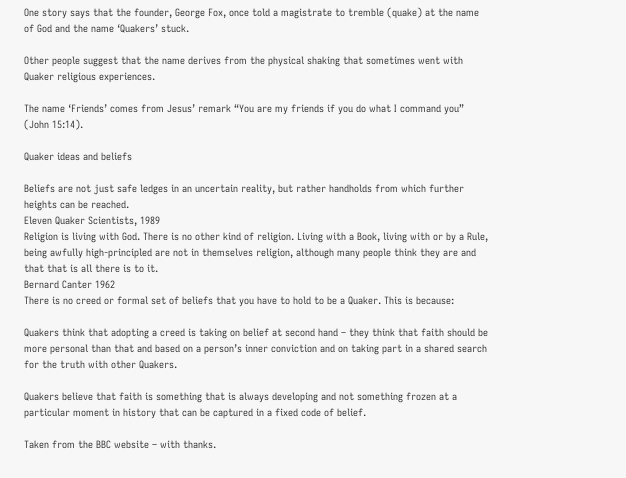One story says that the founder, George Fox, once told a magistrate to tremble (quake) at the name of God and the name ‘Quakers’ stuck.

Other people suggest that the name derives from the physical shaking that sometimes went with Quaker religious experiences.

The name ‘Friends’ comes from Jesus’ remark “You are my friends if you do what I command you” (John 15:14).

Quaker ideas and beliefs

Beliefs are not just safe ledges in an uncertain reality, but rather handholds from which further heights can be reached.
Eleven Quaker Scientists, 1989
Religion is living with God. There is no other kind of religion. Living with a Book, living with or by a Rule, being awfully high-principled are not in themselves religion, although many people think they are and that that is all there is to it.
Bernard Canter 1962
There is no creed or formal set of beliefs that you have to hold to be a Quaker. This is because:

Quakers think that adopting a creed is taking on belief at second hand – they think that faith should be more personal than that and based on a person’s inner conviction and on taking part in a shared search for the truth with other Quakers.

Quakers believe that faith is something that is always developing and not something frozen at a particular moment in history that can be captured in a fixed code of belief.

Taken from the BBC website – with thanks.